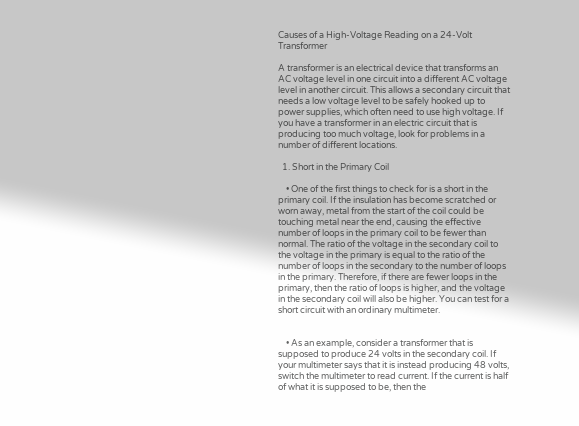Causes of a High-Voltage Reading on a 24-Volt Transformer

A transformer is an electrical device that transforms an AC voltage level in one circuit into a different AC voltage level in another circuit. This allows a secondary circuit that needs a low voltage level to be safely hooked up to power supplies, which often need to use high voltage. If you have a transformer in an electric circuit that is producing too much voltage, look for problems in a number of different locations.

  1. Short in the Primary Coil

    • One of the first things to check for is a short in the primary coil. If the insulation has become scratched or worn away, metal from the start of the coil could be touching metal near the end, causing the effective number of loops in the primary coil to be fewer than normal. The ratio of the voltage in the secondary coil to the voltage in the primary is equal to the ratio of the number of loops in the secondary to the number of loops in the primary. Therefore, if there are fewer loops in the primary, then the ratio of loops is higher, and the voltage in the secondary coil will also be higher. You can test for a short circuit with an ordinary multimeter.


    • As an example, consider a transformer that is supposed to produce 24 volts in the secondary coil. If your multimeter says that it is instead producing 48 volts, switch the multimeter to read current. If the current is half of what it is supposed to be, then the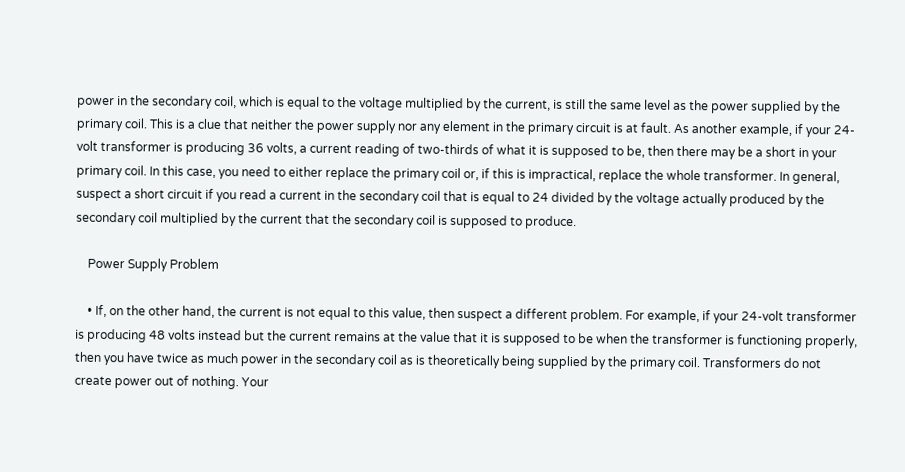power in the secondary coil, which is equal to the voltage multiplied by the current, is still the same level as the power supplied by the primary coil. This is a clue that neither the power supply nor any element in the primary circuit is at fault. As another example, if your 24-volt transformer is producing 36 volts, a current reading of two-thirds of what it is supposed to be, then there may be a short in your primary coil. In this case, you need to either replace the primary coil or, if this is impractical, replace the whole transformer. In general, suspect a short circuit if you read a current in the secondary coil that is equal to 24 divided by the voltage actually produced by the secondary coil multiplied by the current that the secondary coil is supposed to produce.

    Power Supply Problem

    • If, on the other hand, the current is not equal to this value, then suspect a different problem. For example, if your 24-volt transformer is producing 48 volts instead but the current remains at the value that it is supposed to be when the transformer is functioning properly, then you have twice as much power in the secondary coil as is theoretically being supplied by the primary coil. Transformers do not create power out of nothing. Your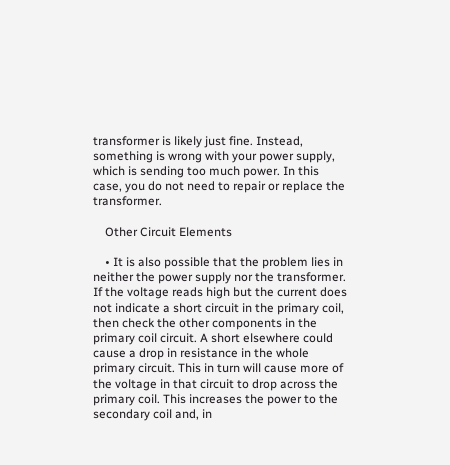transformer is likely just fine. Instead, something is wrong with your power supply, which is sending too much power. In this case, you do not need to repair or replace the transformer.

    Other Circuit Elements

    • It is also possible that the problem lies in neither the power supply nor the transformer. If the voltage reads high but the current does not indicate a short circuit in the primary coil, then check the other components in the primary coil circuit. A short elsewhere could cause a drop in resistance in the whole primary circuit. This in turn will cause more of the voltage in that circuit to drop across the primary coil. This increases the power to the secondary coil and, in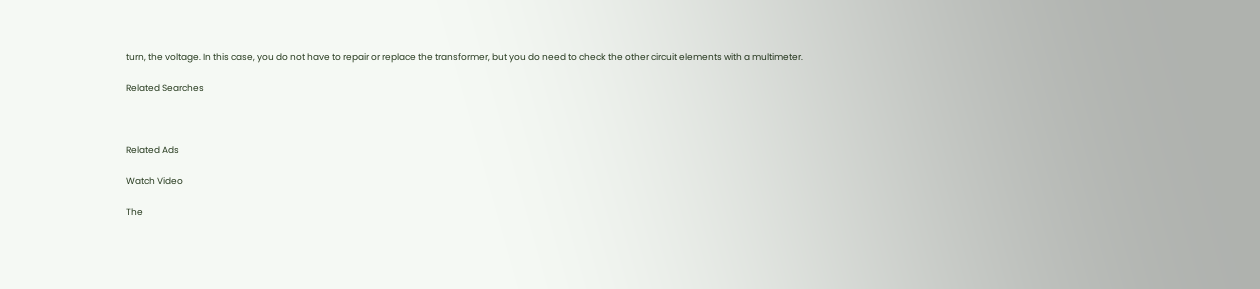turn, the voltage. In this case, you do not have to repair or replace the transformer, but you do need to check the other circuit elements with a multimeter.

Related Searches



Related Ads

Watch Video

The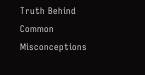Truth Behind Common Misconceptions